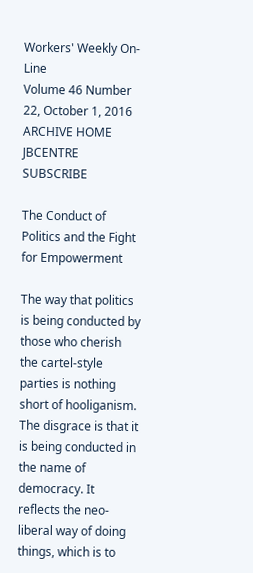Workers' Weekly On-Line
Volume 46 Number 22, October 1, 2016 ARCHIVE HOME JBCENTRE SUBSCRIBE

The Conduct of Politics and the Fight for Empowerment

The way that politics is being conducted by those who cherish the cartel-style parties is nothing short of hooliganism. The disgrace is that it is being conducted in the name of democracy. It reflects the neo-liberal way of doing things, which is to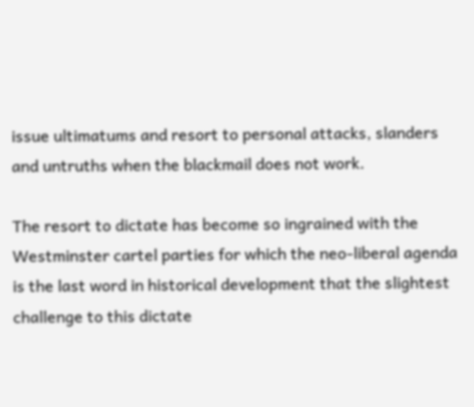issue ultimatums and resort to personal attacks, slanders and untruths when the blackmail does not work.

The resort to dictate has become so ingrained with the Westminster cartel parties for which the neo-liberal agenda is the last word in historical development that the slightest challenge to this dictate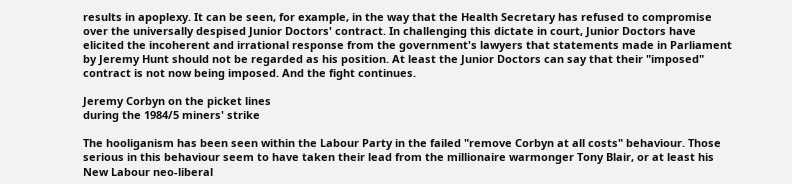results in apoplexy. It can be seen, for example, in the way that the Health Secretary has refused to compromise over the universally despised Junior Doctors' contract. In challenging this dictate in court, Junior Doctors have elicited the incoherent and irrational response from the government's lawyers that statements made in Parliament by Jeremy Hunt should not be regarded as his position. At least the Junior Doctors can say that their "imposed" contract is not now being imposed. And the fight continues.

Jeremy Corbyn on the picket lines
during the 1984/5 miners' strike

The hooliganism has been seen within the Labour Party in the failed "remove Corbyn at all costs" behaviour. Those serious in this behaviour seem to have taken their lead from the millionaire warmonger Tony Blair, or at least his New Labour neo-liberal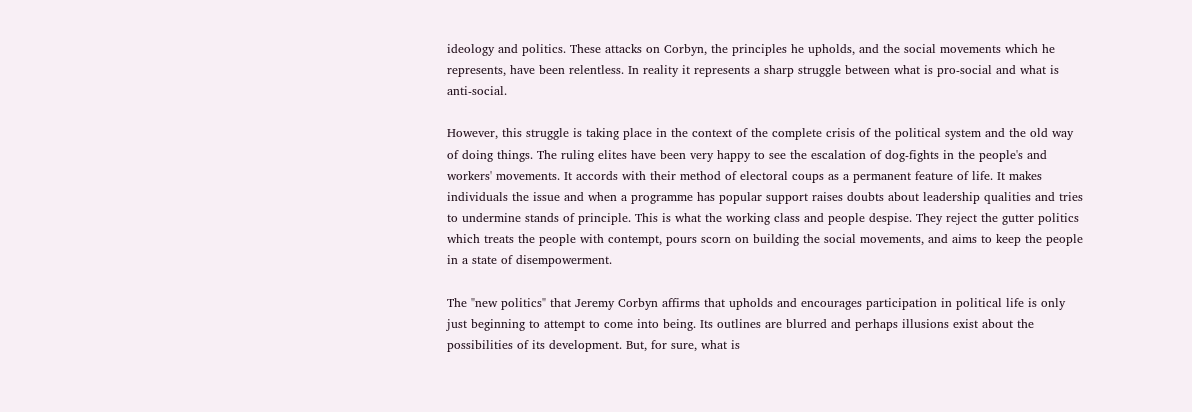ideology and politics. These attacks on Corbyn, the principles he upholds, and the social movements which he represents, have been relentless. In reality it represents a sharp struggle between what is pro-social and what is anti-social.

However, this struggle is taking place in the context of the complete crisis of the political system and the old way of doing things. The ruling elites have been very happy to see the escalation of dog-fights in the people's and workers' movements. It accords with their method of electoral coups as a permanent feature of life. It makes individuals the issue and when a programme has popular support raises doubts about leadership qualities and tries to undermine stands of principle. This is what the working class and people despise. They reject the gutter politics which treats the people with contempt, pours scorn on building the social movements, and aims to keep the people in a state of disempowerment.

The "new politics" that Jeremy Corbyn affirms that upholds and encourages participation in political life is only just beginning to attempt to come into being. Its outlines are blurred and perhaps illusions exist about the possibilities of its development. But, for sure, what is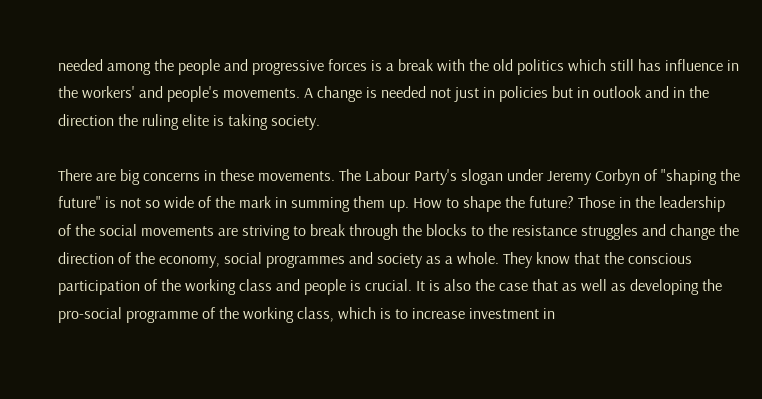needed among the people and progressive forces is a break with the old politics which still has influence in the workers' and people's movements. A change is needed not just in policies but in outlook and in the direction the ruling elite is taking society.

There are big concerns in these movements. The Labour Party's slogan under Jeremy Corbyn of "shaping the future" is not so wide of the mark in summing them up. How to shape the future? Those in the leadership of the social movements are striving to break through the blocks to the resistance struggles and change the direction of the economy, social programmes and society as a whole. They know that the conscious participation of the working class and people is crucial. It is also the case that as well as developing the pro-social programme of the working class, which is to increase investment in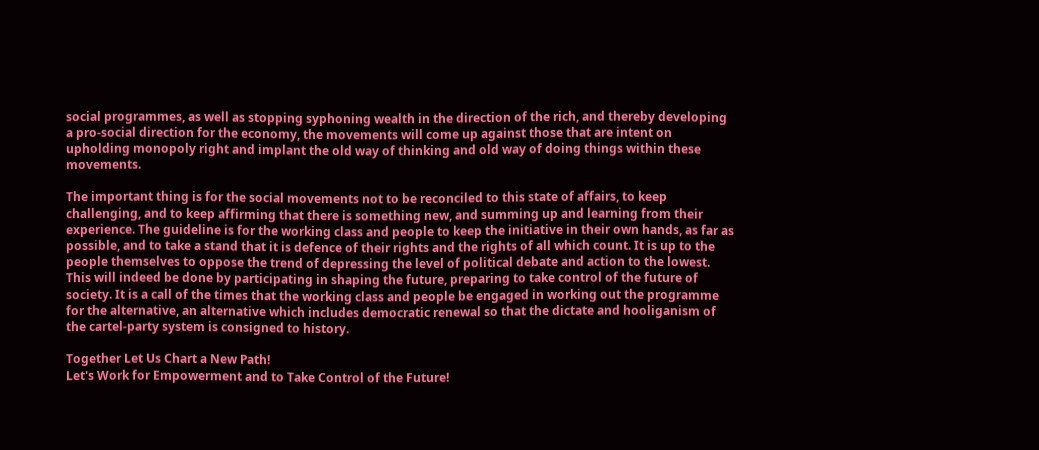social programmes, as well as stopping syphoning wealth in the direction of the rich, and thereby developing a pro-social direction for the economy, the movements will come up against those that are intent on upholding monopoly right and implant the old way of thinking and old way of doing things within these movements.

The important thing is for the social movements not to be reconciled to this state of affairs, to keep challenging, and to keep affirming that there is something new, and summing up and learning from their experience. The guideline is for the working class and people to keep the initiative in their own hands, as far as possible, and to take a stand that it is defence of their rights and the rights of all which count. It is up to the people themselves to oppose the trend of depressing the level of political debate and action to the lowest. This will indeed be done by participating in shaping the future, preparing to take control of the future of society. It is a call of the times that the working class and people be engaged in working out the programme for the alternative, an alternative which includes democratic renewal so that the dictate and hooliganism of the cartel-party system is consigned to history.

Together Let Us Chart a New Path!
Let's Work for Empowerment and to Take Control of the Future!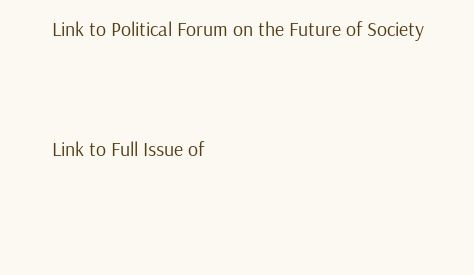Link to Political Forum on the Future of Society


Link to Full Issue of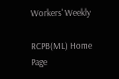Workers' Weekly

RCPB(ML) Home Page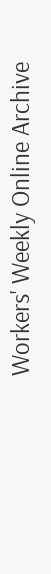Workers' Weekly Online Archive